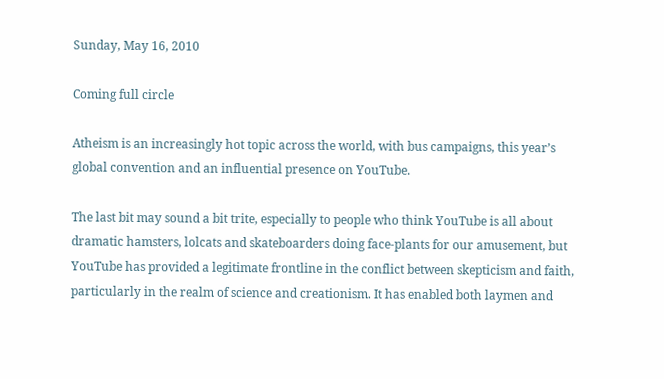Sunday, May 16, 2010

Coming full circle

Atheism is an increasingly hot topic across the world, with bus campaigns, this year’s global convention and an influential presence on YouTube.

The last bit may sound a bit trite, especially to people who think YouTube is all about dramatic hamsters, lolcats and skateboarders doing face-plants for our amusement, but YouTube has provided a legitimate frontline in the conflict between skepticism and faith, particularly in the realm of science and creationism. It has enabled both laymen and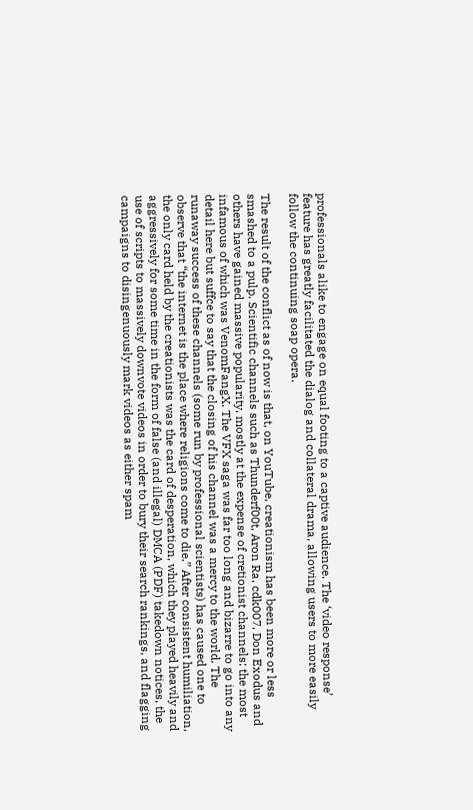professionals alike to engage on equal footing to a captive audience. The ‘video response’ feature has greatly facilitated the dialog and collateral drama, allowing users to more easily follow the continuing soap opera.

The result of the conflict as of now is that, on YouTube, creationism has been more or less smashed to a pulp. Scientific channels such as Thunderf00t, Aron Ra, cdk007, Don Exodus and others have gained massive popularity, mostly at the expense of cretionist channels: the most infamous of which was VenomFangX. The VFX saga was far too long and bizarre to go into any detail here but suffce to say that the closing of his channel was a mercy to the world. The runaway success of these channels (some run by professional scientists) has caused one to observe that “the internet is the place where religions come to die.” After consistent humiliation, the only card held by the creationists was the card of desperation, which they played heavily and aggressively for some time in the form of false (and illegal) DMCA (PDF) takedown notices, the use of scripts to massively downvote videos in order to bury their search rankings, and flagging campaigns to disingenuously mark videos as either spam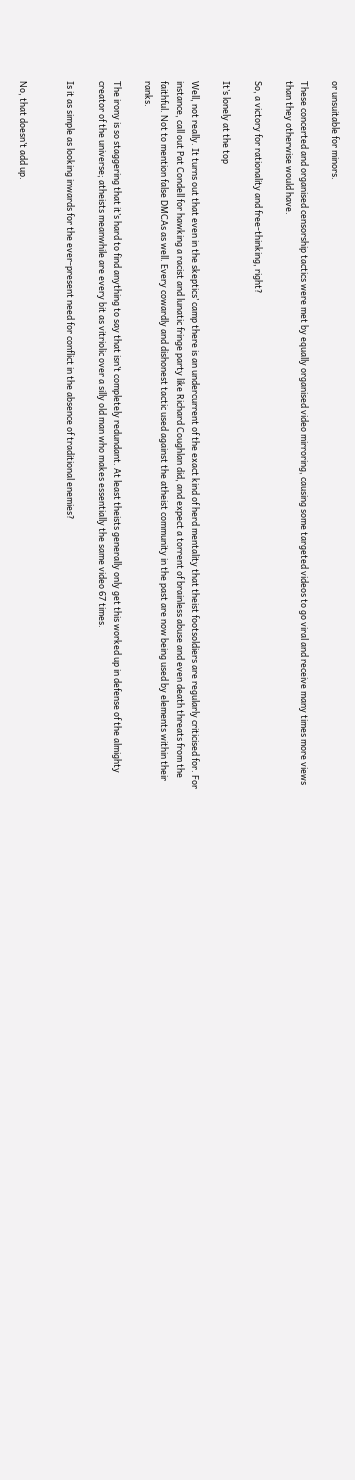or unsuitable for minors.

These concerted and organised censorship tactics were met by equally organised video mirroring, causing some targeted videos to go viral and receive many times more views than they otherwise would have.

So, a victory for rationality and free-thinking, right?

It’s lonely at the top

Well, not really. It turns out that even in the skeptics’ camp there is an undercurrent of the exact kind of herd mentality that theist footsoldiers are regularly criticised for. For instance, call out Pat Condell for hawking a racist and lunatic fringe party like Richard Coughlan did, and expect a torrent of brainless abuse and even death threats from the faithful. Not to mention false DMCAs as well. Every cowardly and dishonest tactic used against the atheist community in the past are now being used by elements within their ranks.

The irony is so staggering that it’s hard to find anything to say that isn’t completely redundant. At least theists generally only get this worked up in defense of the almighty creator of the universe; atheists meanwhile are every bit as vitriolic over a silly old man who makes essentially the same video 67 times.

Is it as simple as looking inwards for the ever-present need for conflict in the absence of traditional enemies?


No, that doesn’t add up.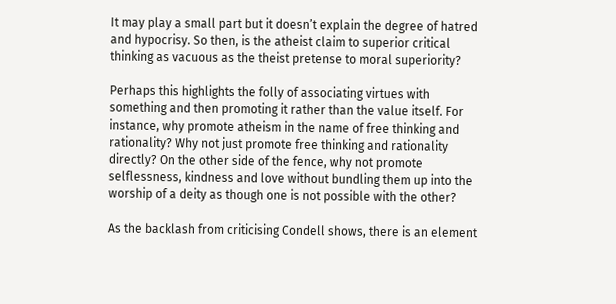It may play a small part but it doesn’t explain the degree of hatred and hypocrisy. So then, is the atheist claim to superior critical thinking as vacuous as the theist pretense to moral superiority?

Perhaps this highlights the folly of associating virtues with something and then promoting it rather than the value itself. For instance, why promote atheism in the name of free thinking and rationality? Why not just promote free thinking and rationality directly? On the other side of the fence, why not promote selflessness, kindness and love without bundling them up into the worship of a deity as though one is not possible with the other?

As the backlash from criticising Condell shows, there is an element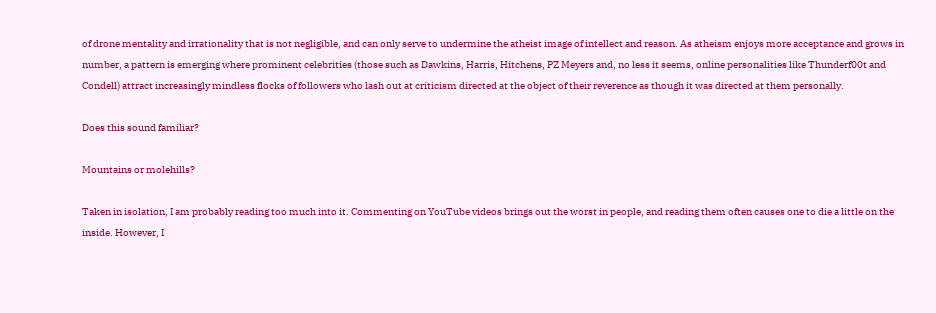of drone mentality and irrationality that is not negligible, and can only serve to undermine the atheist image of intellect and reason. As atheism enjoys more acceptance and grows in number, a pattern is emerging where prominent celebrities (those such as Dawkins, Harris, Hitchens, PZ Meyers and, no less it seems, online personalities like Thunderf00t and Condell) attract increasingly mindless flocks of followers who lash out at criticism directed at the object of their reverence as though it was directed at them personally.

Does this sound familiar?

Mountains or molehills?

Taken in isolation, I am probably reading too much into it. Commenting on YouTube videos brings out the worst in people, and reading them often causes one to die a little on the inside. However, I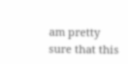am pretty sure that this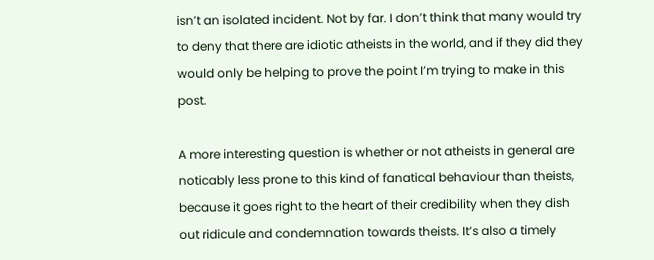isn’t an isolated incident. Not by far. I don’t think that many would try to deny that there are idiotic atheists in the world, and if they did they would only be helping to prove the point I’m trying to make in this post.

A more interesting question is whether or not atheists in general are noticably less prone to this kind of fanatical behaviour than theists, because it goes right to the heart of their credibility when they dish out ridicule and condemnation towards theists. It’s also a timely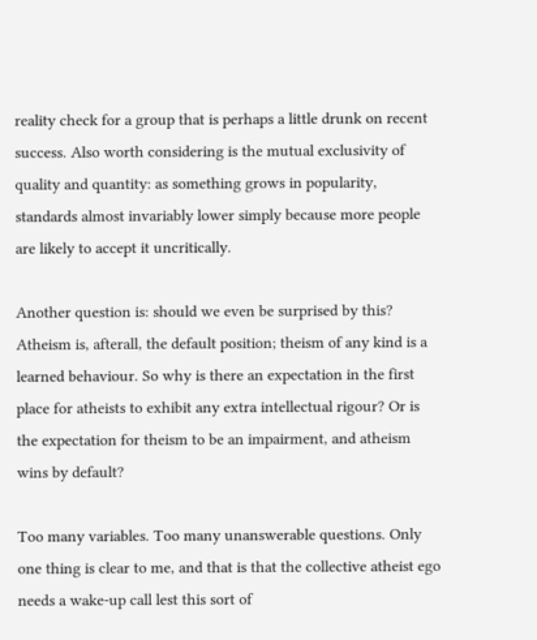reality check for a group that is perhaps a little drunk on recent success. Also worth considering is the mutual exclusivity of quality and quantity: as something grows in popularity, standards almost invariably lower simply because more people are likely to accept it uncritically.

Another question is: should we even be surprised by this? Atheism is, afterall, the default position; theism of any kind is a learned behaviour. So why is there an expectation in the first place for atheists to exhibit any extra intellectual rigour? Or is the expectation for theism to be an impairment, and atheism wins by default?

Too many variables. Too many unanswerable questions. Only one thing is clear to me, and that is that the collective atheist ego needs a wake-up call lest this sort of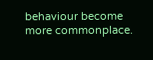behaviour become more commonplace.